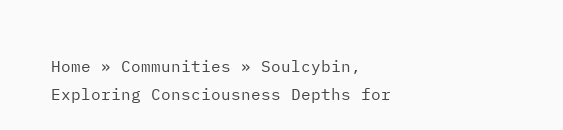Home » Communities » Soulcybin, Exploring Consciousness Depths for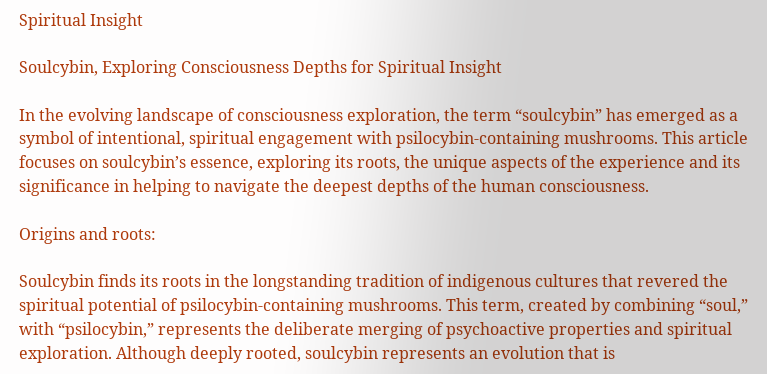Spiritual Insight

Soulcybin, Exploring Consciousness Depths for Spiritual Insight

In the evolving landscape of consciousness exploration, the term “soulcybin” has emerged as a symbol of intentional, spiritual engagement with psilocybin-containing mushrooms. This article focuses on soulcybin’s essence, exploring its roots, the unique aspects of the experience and its significance in helping to navigate the deepest depths of the human consciousness.

Origins and roots:

Soulcybin finds its roots in the longstanding tradition of indigenous cultures that revered the spiritual potential of psilocybin-containing mushrooms. This term, created by combining “soul,” with “psilocybin,” represents the deliberate merging of psychoactive properties and spiritual exploration. Although deeply rooted, soulcybin represents an evolution that is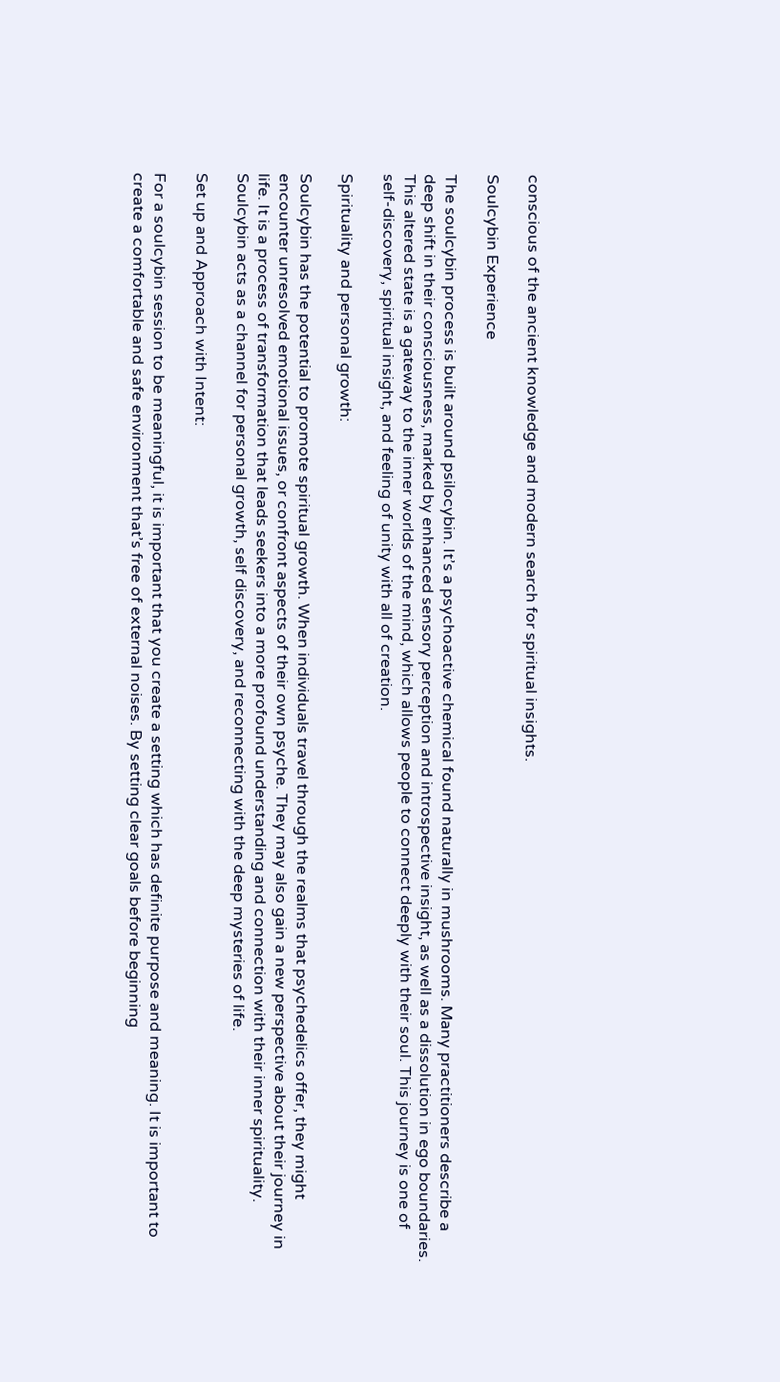conscious of the ancient knowledge and modern search for spiritual insights.

Soulcybin Experience

The soulcybin process is built around psilocybin. It’s a psychoactive chemical found naturally in mushrooms. Many practitioners describe a deep shift in their consciousness, marked by enhanced sensory perception and introspective insight, as well as a dissolution in ego boundaries. This altered state is a gateway to the inner worlds of the mind, which allows people to connect deeply with their soul. This journey is one of self-discovery, spiritual insight, and feeling of unity with all of creation.

Spirituality and personal growth:

Soulcybin has the potential to promote spiritual growth. When individuals travel through the realms that psychedelics offer, they might encounter unresolved emotional issues, or confront aspects of their own psyche. They may also gain a new perspective about their journey in life. It is a process of transformation that leads seekers into a more profound understanding and connection with their inner spirituality. Soulcybin acts as a channel for personal growth, self discovery, and reconnecting with the deep mysteries of life.

Set up and Approach with Intent:

For a soulcybin session to be meaningful, it is important that you create a setting which has definite purpose and meaning. It is important to create a comfortable and safe environment that’s free of external noises. By setting clear goals before beginning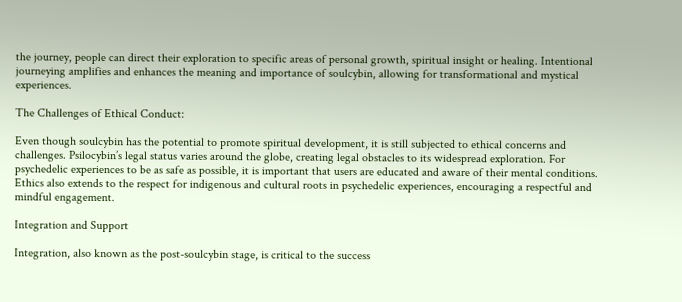the journey, people can direct their exploration to specific areas of personal growth, spiritual insight or healing. Intentional journeying amplifies and enhances the meaning and importance of soulcybin, allowing for transformational and mystical experiences.

The Challenges of Ethical Conduct:

Even though soulcybin has the potential to promote spiritual development, it is still subjected to ethical concerns and challenges. Psilocybin’s legal status varies around the globe, creating legal obstacles to its widespread exploration. For psychedelic experiences to be as safe as possible, it is important that users are educated and aware of their mental conditions. Ethics also extends to the respect for indigenous and cultural roots in psychedelic experiences, encouraging a respectful and mindful engagement.

Integration and Support

Integration, also known as the post-soulcybin stage, is critical to the success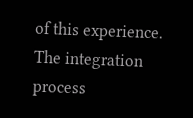of this experience. The integration process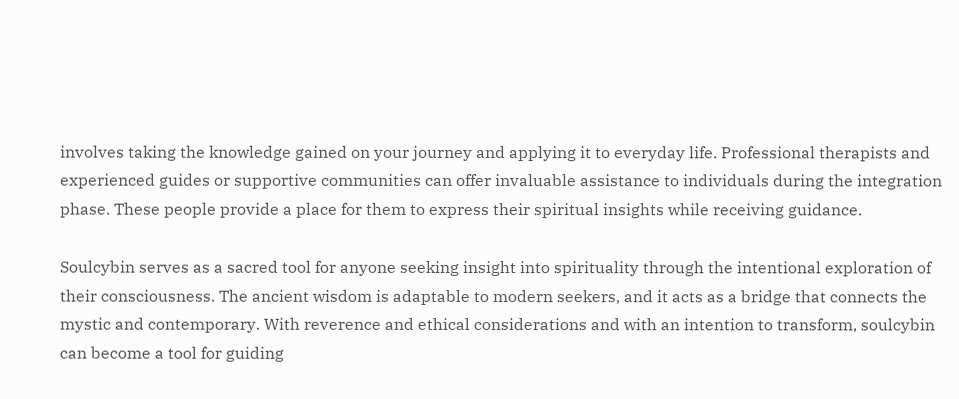involves taking the knowledge gained on your journey and applying it to everyday life. Professional therapists and experienced guides or supportive communities can offer invaluable assistance to individuals during the integration phase. These people provide a place for them to express their spiritual insights while receiving guidance.

Soulcybin serves as a sacred tool for anyone seeking insight into spirituality through the intentional exploration of their consciousness. The ancient wisdom is adaptable to modern seekers, and it acts as a bridge that connects the mystic and contemporary. With reverence and ethical considerations and with an intention to transform, soulcybin can become a tool for guiding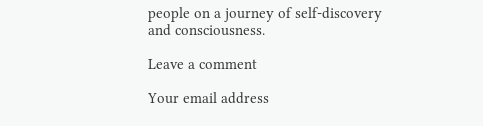people on a journey of self-discovery and consciousness.

Leave a comment

Your email address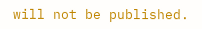will not be published.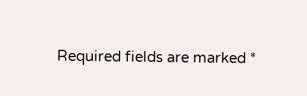Required fields are marked *